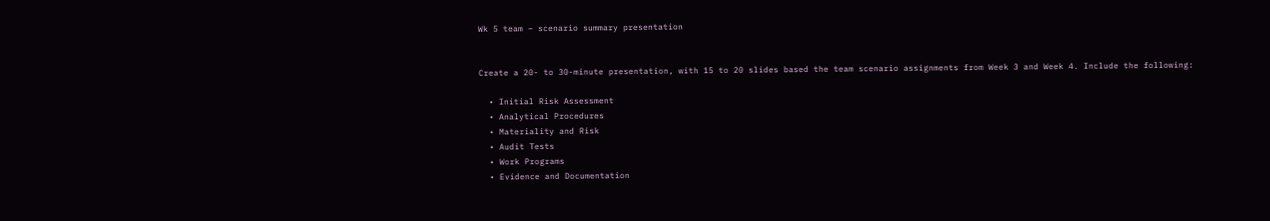Wk 5 team – scenario summary presentation


Create a 20- to 30-minute presentation, with 15 to 20 slides based the team scenario assignments from Week 3 and Week 4. Include the following:

  • Initial Risk Assessment
  • Analytical Procedures
  • Materiality and Risk
  • Audit Tests
  • Work Programs
  • Evidence and Documentation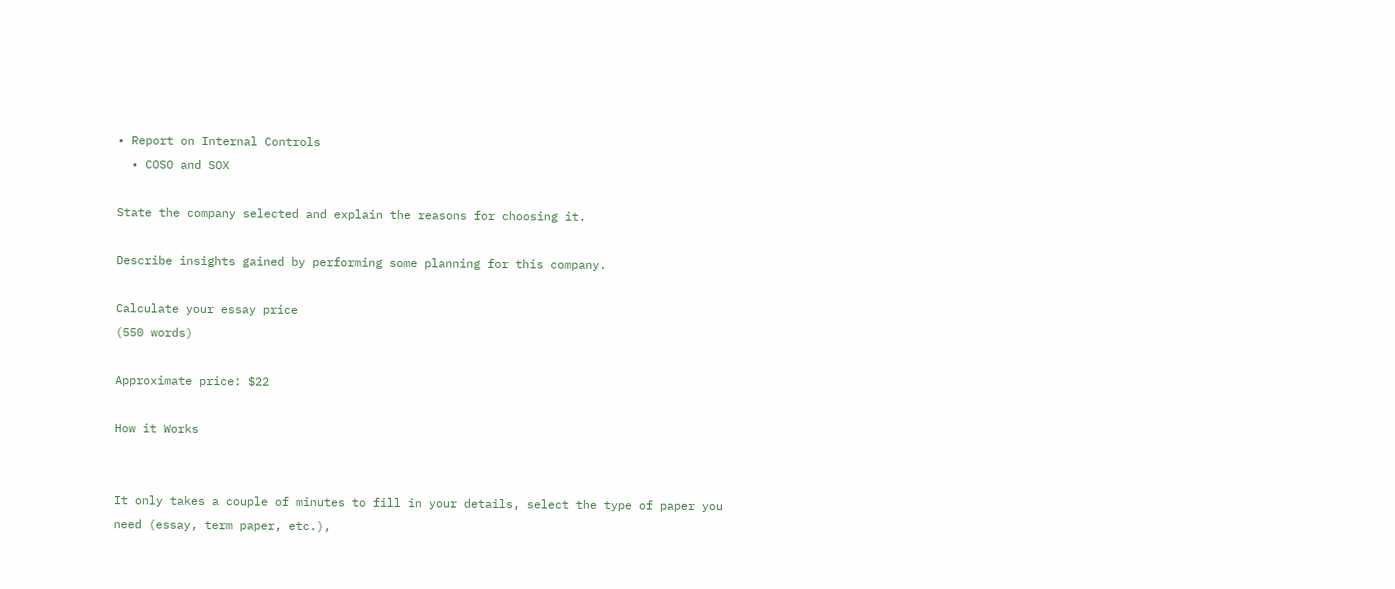• Report on Internal Controls
  • COSO and SOX

State the company selected and explain the reasons for choosing it.

Describe insights gained by performing some planning for this company.

Calculate your essay price
(550 words)

Approximate price: $22

How it Works


It only takes a couple of minutes to fill in your details, select the type of paper you need (essay, term paper, etc.),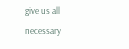give us all necessary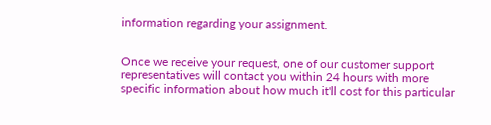information regarding your assignment.


Once we receive your request, one of our customer support representatives will contact you within 24 hours with more specific information about how much it'll cost for this particular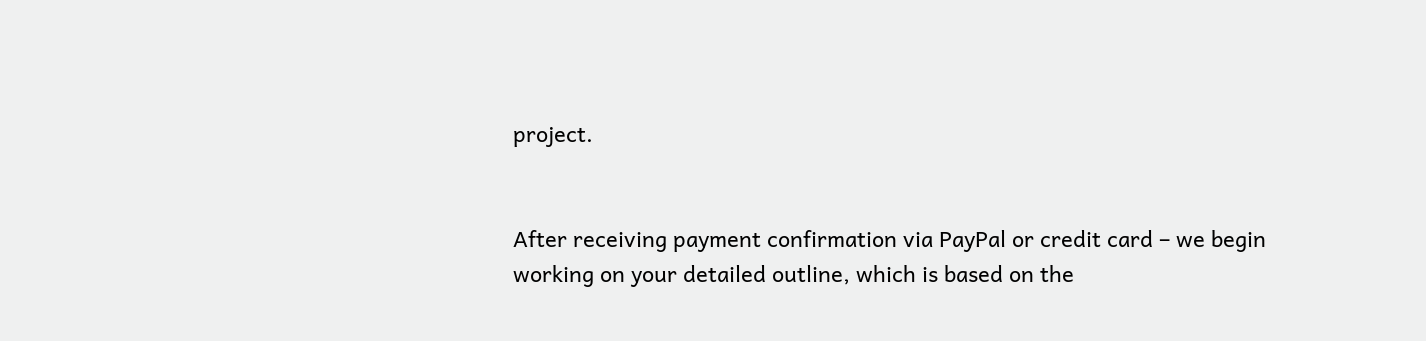project.


After receiving payment confirmation via PayPal or credit card – we begin working on your detailed outline, which is based on the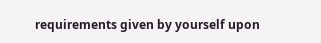requirements given by yourself upon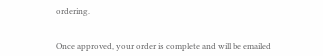ordering.


Once approved, your order is complete and will be emailed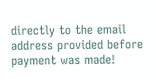directly to the email address provided before payment was made!